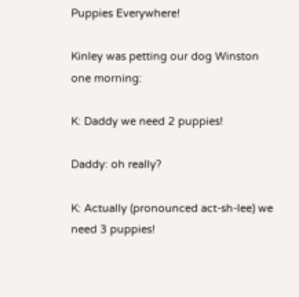Puppies Everywhere!

Kinley was petting our dog Winston one morning:

K: Daddy we need 2 puppies!

Daddy: oh really?

K: Actually (pronounced act-sh-lee) we need 3 puppies!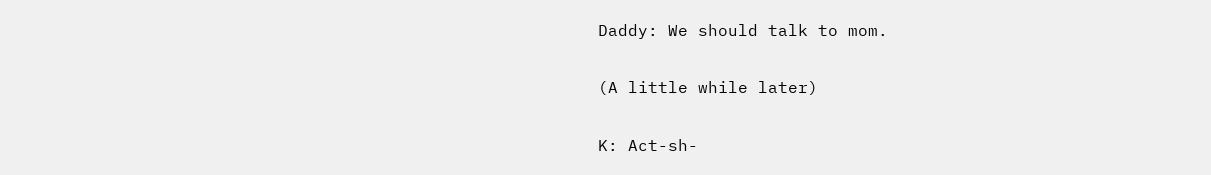Daddy: We should talk to mom.

(A little while later)

K: Act-sh-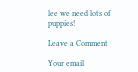lee we need lots of puppies!

Leave a Comment

Your email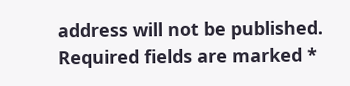address will not be published. Required fields are marked *